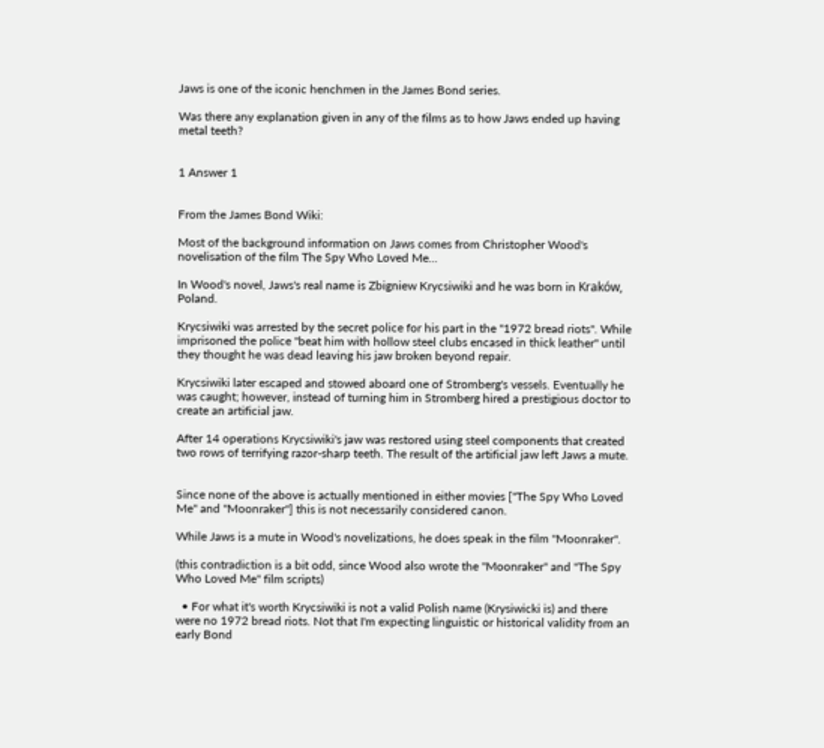Jaws is one of the iconic henchmen in the James Bond series.

Was there any explanation given in any of the films as to how Jaws ended up having metal teeth?


1 Answer 1


From the James Bond Wiki:

Most of the background information on Jaws comes from Christopher Wood's novelisation of the film The Spy Who Loved Me...

In Wood's novel, Jaws's real name is Zbigniew Krycsiwiki and he was born in Kraków, Poland.

Krycsiwiki was arrested by the secret police for his part in the "1972 bread riots". While imprisoned the police "beat him with hollow steel clubs encased in thick leather" until they thought he was dead leaving his jaw broken beyond repair.

Krycsiwiki later escaped and stowed aboard one of Stromberg's vessels. Eventually he was caught; however, instead of turning him in Stromberg hired a prestigious doctor to create an artificial jaw.

After 14 operations Krycsiwiki's jaw was restored using steel components that created two rows of terrifying razor-sharp teeth. The result of the artificial jaw left Jaws a mute.


Since none of the above is actually mentioned in either movies ["The Spy Who Loved Me" and "Moonraker"] this is not necessarily considered canon.

While Jaws is a mute in Wood's novelizations, he does speak in the film "Moonraker".

(this contradiction is a bit odd, since Wood also wrote the "Moonraker" and "The Spy Who Loved Me" film scripts)

  • For what it's worth Krycsiwiki is not a valid Polish name (Krysiwicki is) and there were no 1972 bread riots. Not that I'm expecting linguistic or historical validity from an early Bond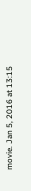movie. Jan 5, 2016 at 13:15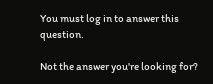You must log in to answer this question.

Not the answer you're looking for?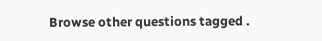Browse other questions tagged .